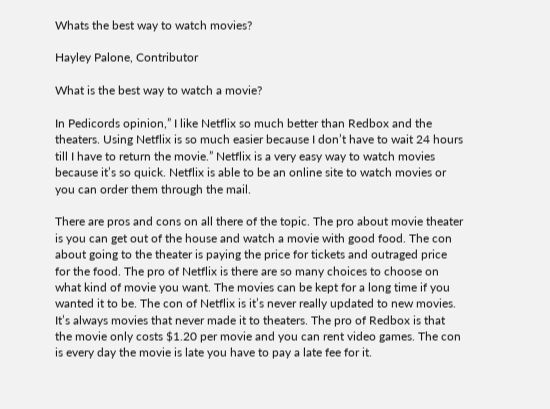Whats the best way to watch movies?

Hayley Palone, Contributor

What is the best way to watch a movie?

In Pedicords opinion,” I like Netflix so much better than Redbox and the theaters. Using Netflix is so much easier because I don’t have to wait 24 hours till I have to return the movie.” Netflix is a very easy way to watch movies because it’s so quick. Netflix is able to be an online site to watch movies or you can order them through the mail.

There are pros and cons on all there of the topic. The pro about movie theater is you can get out of the house and watch a movie with good food. The con about going to the theater is paying the price for tickets and outraged price for the food. The pro of Netflix is there are so many choices to choose on what kind of movie you want. The movies can be kept for a long time if you wanted it to be. The con of Netflix is it’s never really updated to new movies. It’s always movies that never made it to theaters. The pro of Redbox is that the movie only costs $1.20 per movie and you can rent video games. The con is every day the movie is late you have to pay a late fee for it.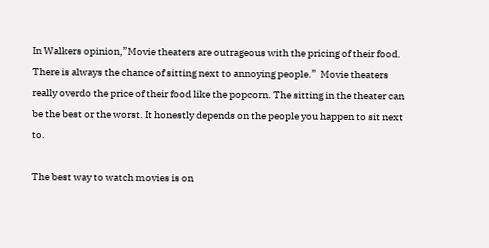In Walkers opinion,”Movie theaters are outrageous with the pricing of their food. There is always the chance of sitting next to annoying people.”  Movie theaters really overdo the price of their food like the popcorn. The sitting in the theater can be the best or the worst. It honestly depends on the people you happen to sit next to.

The best way to watch movies is on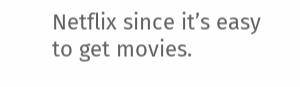Netflix since it’s easy to get movies.